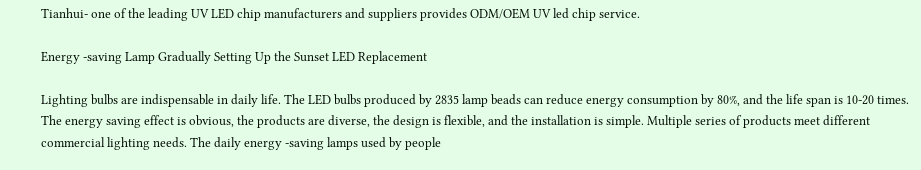Tianhui- one of the leading UV LED chip manufacturers and suppliers provides ODM/OEM UV led chip service.

Energy -saving Lamp Gradually Setting Up the Sunset LED Replacement

Lighting bulbs are indispensable in daily life. The LED bulbs produced by 2835 lamp beads can reduce energy consumption by 80%, and the life span is 10-20 times. The energy saving effect is obvious, the products are diverse, the design is flexible, and the installation is simple. Multiple series of products meet different commercial lighting needs. The daily energy -saving lamps used by people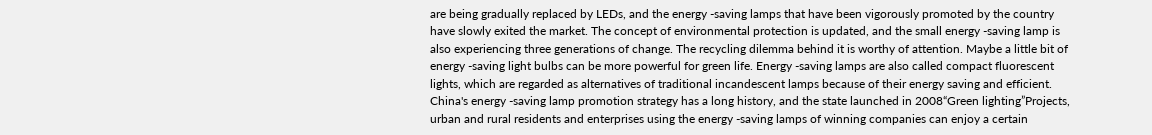are being gradually replaced by LEDs, and the energy -saving lamps that have been vigorously promoted by the country have slowly exited the market. The concept of environmental protection is updated, and the small energy -saving lamp is also experiencing three generations of change. The recycling dilemma behind it is worthy of attention. Maybe a little bit of energy -saving light bulbs can be more powerful for green life. Energy -saving lamps are also called compact fluorescent lights, which are regarded as alternatives of traditional incandescent lamps because of their energy saving and efficient. China's energy -saving lamp promotion strategy has a long history, and the state launched in 2008“Green lighting”Projects, urban and rural residents and enterprises using the energy -saving lamps of winning companies can enjoy a certain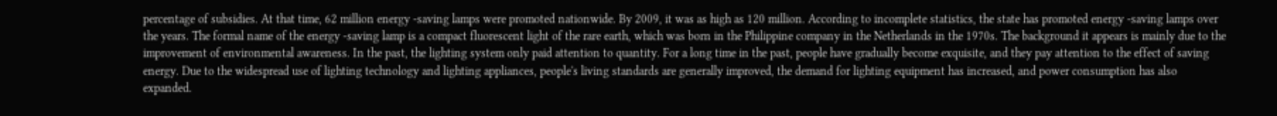percentage of subsidies. At that time, 62 million energy -saving lamps were promoted nationwide. By 2009, it was as high as 120 million. According to incomplete statistics, the state has promoted energy -saving lamps over the years. The formal name of the energy -saving lamp is a compact fluorescent light of the rare earth, which was born in the Philippine company in the Netherlands in the 1970s. The background it appears is mainly due to the improvement of environmental awareness. In the past, the lighting system only paid attention to quantity. For a long time in the past, people have gradually become exquisite, and they pay attention to the effect of saving energy. Due to the widespread use of lighting technology and lighting appliances, people's living standards are generally improved, the demand for lighting equipment has increased, and power consumption has also expanded.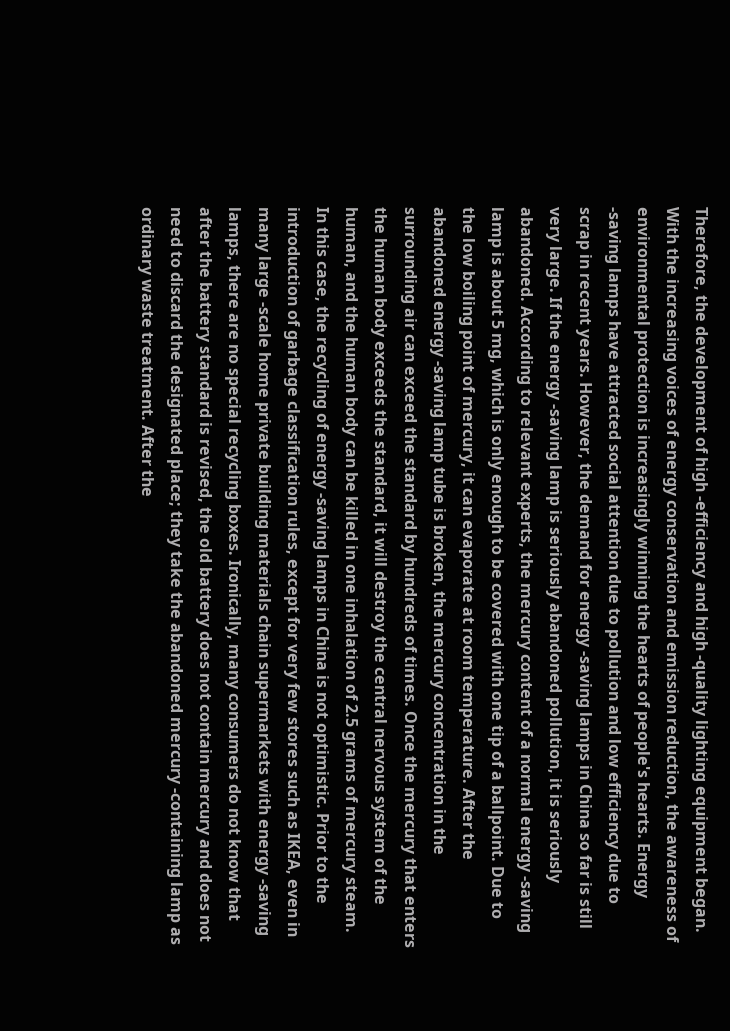Therefore, the development of high -efficiency and high -quality lighting equipment began. With the increasing voices of energy conservation and emission reduction, the awareness of environmental protection is increasingly winning the hearts of people's hearts. Energy -saving lamps have attracted social attention due to pollution and low efficiency due to scrap in recent years. However, the demand for energy -saving lamps in China so far is still very large. If the energy -saving lamp is seriously abandoned pollution, it is seriously abandoned. According to relevant experts, the mercury content of a normal energy -saving lamp is about 5 mg, which is only enough to be covered with one tip of a ballpoint. Due to the low boiling point of mercury, it can evaporate at room temperature. After the abandoned energy -saving lamp tube is broken, the mercury concentration in the surrounding air can exceed the standard by hundreds of times. Once the mercury that enters the human body exceeds the standard, it will destroy the central nervous system of the human, and the human body can be killed in one inhalation of 2.5 grams of mercury steam. In this case, the recycling of energy -saving lamps in China is not optimistic. Prior to the introduction of garbage classification rules, except for very few stores such as IKEA, even in many large -scale home private building materials chain supermarkets with energy -saving lamps, there are no special recycling boxes. Ironically, many consumers do not know that after the battery standard is revised, the old battery does not contain mercury and does not need to discard the designated place; they take the abandoned mercury -containing lamp as ordinary waste treatment. After the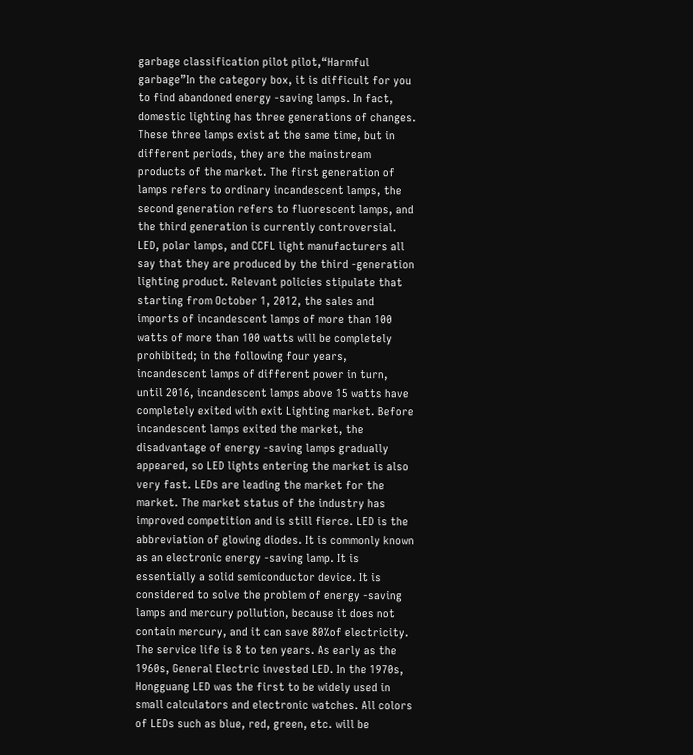garbage classification pilot pilot,“Harmful garbage”In the category box, it is difficult for you to find abandoned energy -saving lamps. In fact, domestic lighting has three generations of changes. These three lamps exist at the same time, but in different periods, they are the mainstream products of the market. The first generation of lamps refers to ordinary incandescent lamps, the second generation refers to fluorescent lamps, and the third generation is currently controversial. LED, polar lamps, and CCFL light manufacturers all say that they are produced by the third -generation lighting product. Relevant policies stipulate that starting from October 1, 2012, the sales and imports of incandescent lamps of more than 100 watts of more than 100 watts will be completely prohibited; in the following four years, incandescent lamps of different power in turn, until 2016, incandescent lamps above 15 watts have completely exited with exit Lighting market. Before incandescent lamps exited the market, the disadvantage of energy -saving lamps gradually appeared, so LED lights entering the market is also very fast. LEDs are leading the market for the market. The market status of the industry has improved competition and is still fierce. LED is the abbreviation of glowing diodes. It is commonly known as an electronic energy -saving lamp. It is essentially a solid semiconductor device. It is considered to solve the problem of energy -saving lamps and mercury pollution, because it does not contain mercury, and it can save 80%of electricity. The service life is 8 to ten years. As early as the 1960s, General Electric invested LED. In the 1970s, Hongguang LED was the first to be widely used in small calculators and electronic watches. All colors of LEDs such as blue, red, green, etc. will be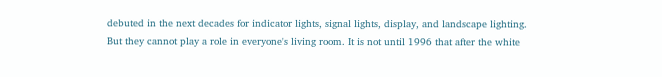debuted in the next decades for indicator lights, signal lights, display, and landscape lighting. But they cannot play a role in everyone's living room. It is not until 1996 that after the white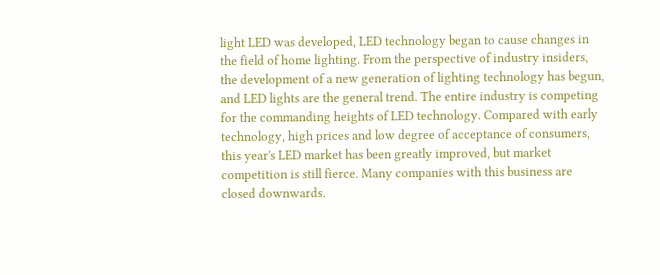light LED was developed, LED technology began to cause changes in the field of home lighting. From the perspective of industry insiders, the development of a new generation of lighting technology has begun, and LED lights are the general trend. The entire industry is competing for the commanding heights of LED technology. Compared with early technology, high prices and low degree of acceptance of consumers, this year's LED market has been greatly improved, but market competition is still fierce. Many companies with this business are closed downwards.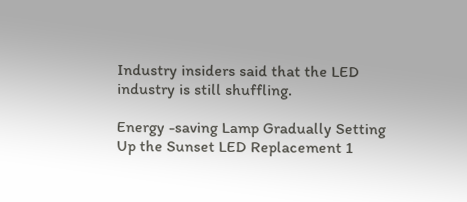Industry insiders said that the LED industry is still shuffling.

Energy -saving Lamp Gradually Setting Up the Sunset LED Replacement 1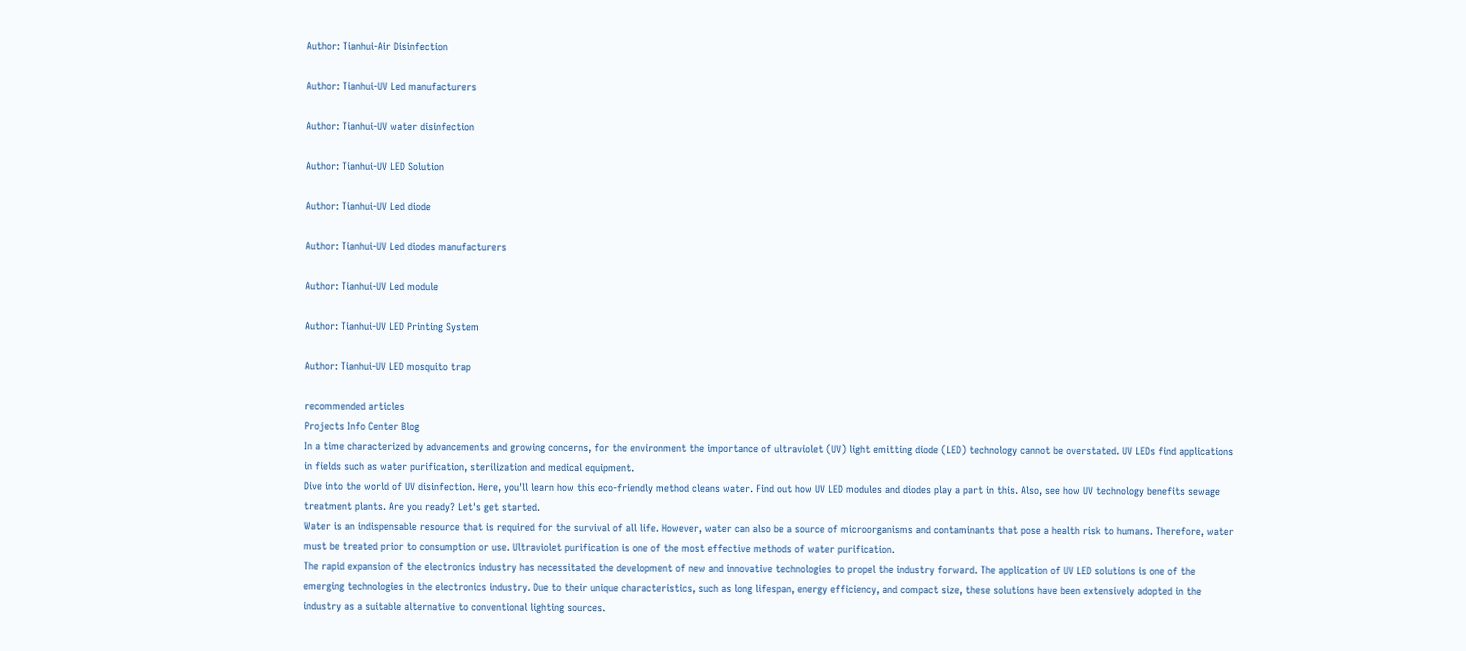Author: Tianhui-Air Disinfection

Author: Tianhui-UV Led manufacturers

Author: Tianhui-UV water disinfection

Author: Tianhui-UV LED Solution

Author: Tianhui-UV Led diode

Author: Tianhui-UV Led diodes manufacturers

Author: Tianhui-UV Led module

Author: Tianhui-UV LED Printing System

Author: Tianhui-UV LED mosquito trap

recommended articles
Projects Info Center Blog
In a time characterized by advancements and growing concerns, for the environment the importance of ultraviolet (UV) light emitting diode (LED) technology cannot be overstated. UV LEDs find applications in fields such as water purification, sterilization and medical equipment.
Dive into the world of UV disinfection. Here, you'll learn how this eco-friendly method cleans water. Find out how UV LED modules and diodes play a part in this. Also, see how UV technology benefits sewage treatment plants. Are you ready? Let's get started.
Water is an indispensable resource that is required for the survival of all life. However, water can also be a source of microorganisms and contaminants that pose a health risk to humans. Therefore, water must be treated prior to consumption or use. Ultraviolet purification is one of the most effective methods of water purification.
The rapid expansion of the electronics industry has necessitated the development of new and innovative technologies to propel the industry forward. The application of UV LED solutions is one of the emerging technologies in the electronics industry. Due to their unique characteristics, such as long lifespan, energy efficiency, and compact size, these solutions have been extensively adopted in the industry as a suitable alternative to conventional lighting sources.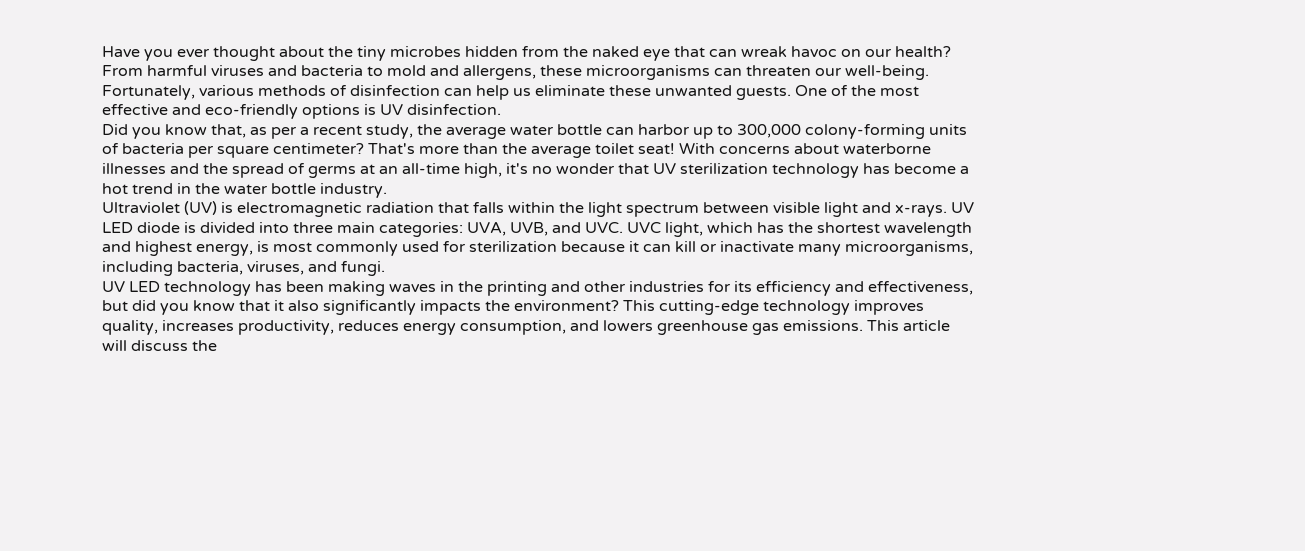Have you ever thought about the tiny microbes hidden from the naked eye that can wreak havoc on our health? From harmful viruses and bacteria to mold and allergens, these microorganisms can threaten our well-being. Fortunately, various methods of disinfection can help us eliminate these unwanted guests. One of the most effective and eco-friendly options is UV disinfection.
Did you know that, as per a recent study, the average water bottle can harbor up to 300,000 colony-forming units of bacteria per square centimeter? That's more than the average toilet seat! With concerns about waterborne illnesses and the spread of germs at an all-time high, it's no wonder that UV sterilization technology has become a hot trend in the water bottle industry.
Ultraviolet (UV) is electromagnetic radiation that falls within the light spectrum between visible light and x-rays. UV LED diode is divided into three main categories: UVA, UVB, and UVC. UVC light, which has the shortest wavelength and highest energy, is most commonly used for sterilization because it can kill or inactivate many microorganisms, including bacteria, viruses, and fungi.
UV LED technology has been making waves in the printing and other industries for its efficiency and effectiveness, but did you know that it also significantly impacts the environment? This cutting-edge technology improves quality, increases productivity, reduces energy consumption, and lowers greenhouse gas emissions. This article will discuss the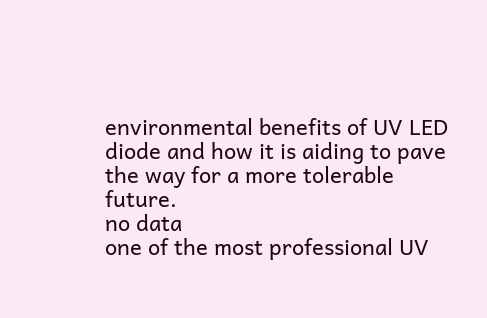environmental benefits of UV LED diode and how it is aiding to pave the way for a more tolerable future.
no data
one of the most professional UV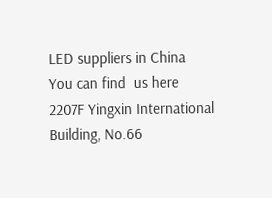LED suppliers in China
You can find  us here
2207F Yingxin International Building, No.66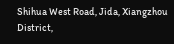Shihua West Road, Jida, Xiangzhou District,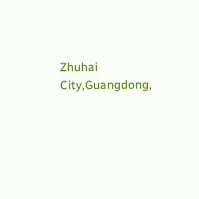Zhuhai City,Guangdong,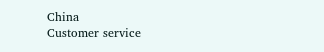China
Customer service